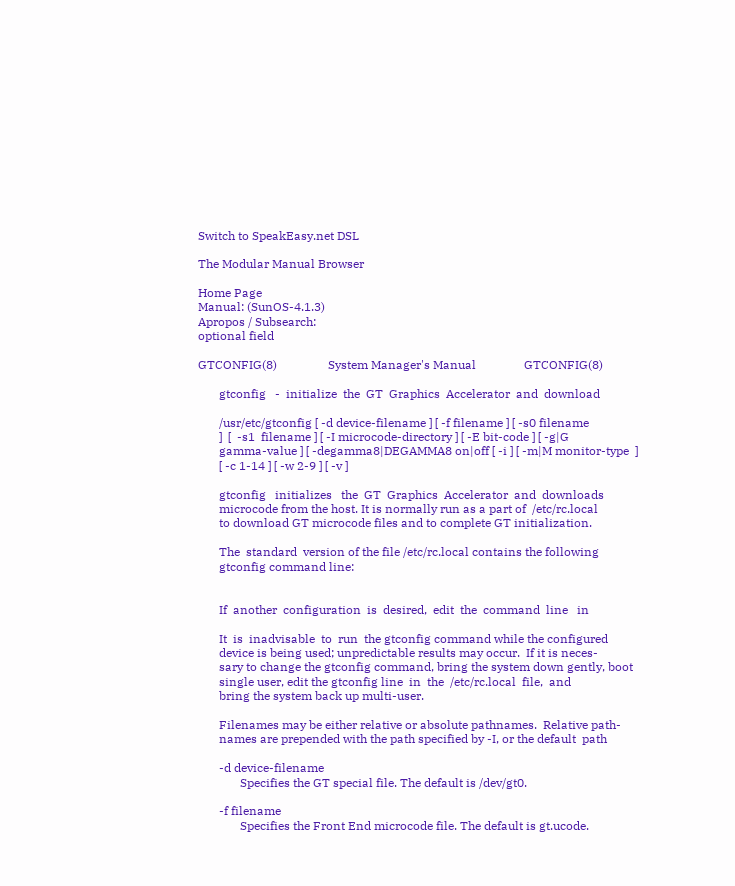Switch to SpeakEasy.net DSL

The Modular Manual Browser

Home Page
Manual: (SunOS-4.1.3)
Apropos / Subsearch:
optional field

GTCONFIG(8)                 System Manager's Manual                GTCONFIG(8)

       gtconfig   -  initialize  the  GT  Graphics  Accelerator  and  download

       /usr/etc/gtconfig [ -d device-filename ] [ -f filename ] [ -s0 filename
       ]  [  -s1  filename ] [ -I microcode-directory ] [ -E bit-code ] [ -g|G
       gamma-value ] [ -degamma8|DEGAMMA8 on|off [ -i ] [ -m|M monitor-type  ]
       [ -c 1-14 ] [ -w 2-9 ] [ -v ]

       gtconfig   initializes   the  GT  Graphics  Accelerator  and  downloads
       microcode from the host. It is normally run as a part of  /etc/rc.local
       to download GT microcode files and to complete GT initialization.

       The  standard  version of the file /etc/rc.local contains the following
       gtconfig command line:


       If  another  configuration  is  desired,  edit  the  command  line   in

       It  is  inadvisable  to  run  the gtconfig command while the configured
       device is being used; unpredictable results may occur.  If it is neces-
       sary to change the gtconfig command, bring the system down gently, boot
       single user, edit the gtconfig line  in  the  /etc/rc.local  file,  and
       bring the system back up multi-user.

       Filenames may be either relative or absolute pathnames.  Relative path-
       names are prepended with the path specified by -I, or the default  path

       -d device-filename
              Specifies the GT special file. The default is /dev/gt0.

       -f filename
              Specifies the Front End microcode file. The default is gt.ucode.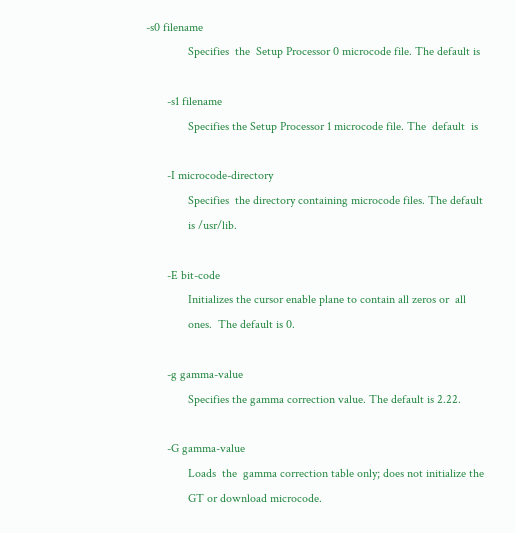-s0 filename
              Specifies  the  Setup Processor 0 microcode file. The default is

       -s1 filename
              Specifies the Setup Processor 1 microcode file. The  default  is

       -I microcode-directory
              Specifies  the directory containing microcode files. The default
              is /usr/lib.

       -E bit-code
              Initializes the cursor enable plane to contain all zeros or  all
              ones.  The default is 0.

       -g gamma-value
              Specifies the gamma correction value. The default is 2.22.

       -G gamma-value
              Loads  the  gamma correction table only; does not initialize the
              GT or download microcode.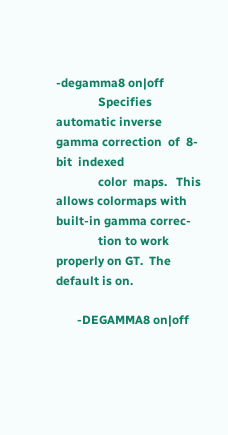-degamma8 on|off
              Specifies automatic inverse gamma correction  of  8-bit  indexed
              color  maps.   This allows colormaps with built-in gamma correc-
              tion to work properly on GT.  The default is on.

       -DEGAMMA8 on|off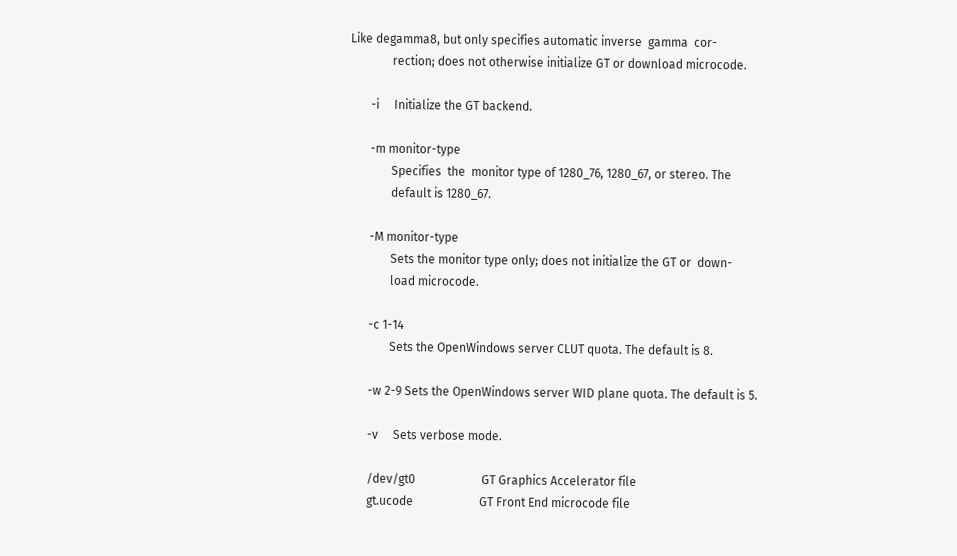Like degamma8, but only specifies automatic inverse  gamma  cor-
              rection; does not otherwise initialize GT or download microcode.

       -i     Initialize the GT backend.

       -m monitor-type
              Specifies  the  monitor type of 1280_76, 1280_67, or stereo. The
              default is 1280_67.

       -M monitor-type
              Sets the monitor type only; does not initialize the GT or  down-
              load microcode.

       -c 1-14
              Sets the OpenWindows server CLUT quota. The default is 8.

       -w 2-9 Sets the OpenWindows server WID plane quota. The default is 5.

       -v     Sets verbose mode.

       /dev/gt0                      GT Graphics Accelerator file
       gt.ucode                      GT Front End microcode file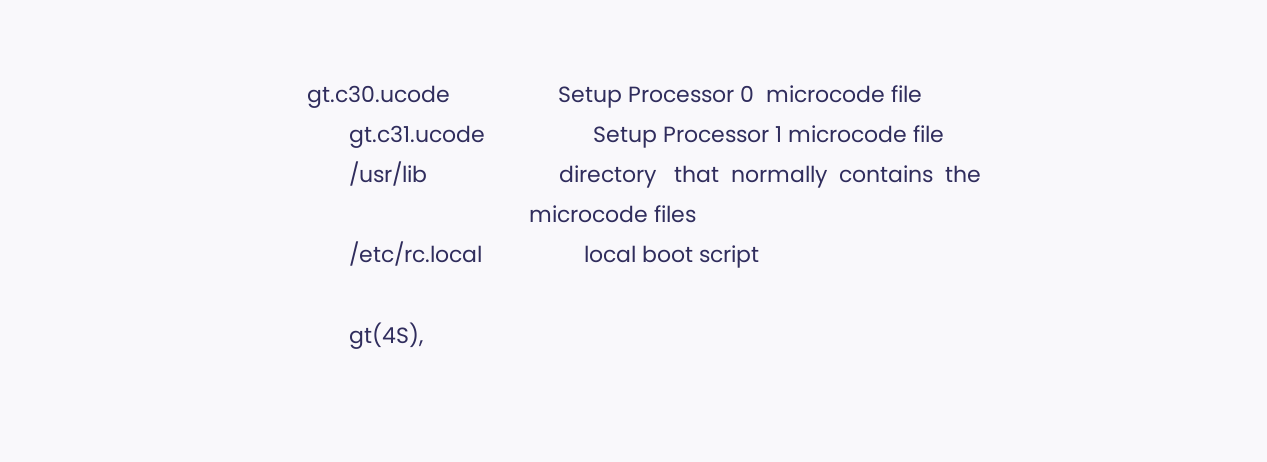gt.c30.ucode                  Setup Processor 0  microcode file
       gt.c31.ucode                  Setup Processor 1 microcode file
       /usr/lib                      directory   that  normally  contains  the
                                     microcode files
       /etc/rc.local                 local boot script

       gt(4S),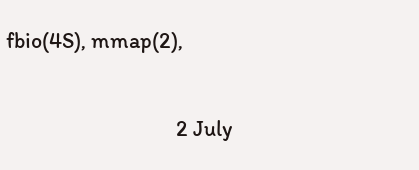fbio(4S), mmap(2),

                                  2 July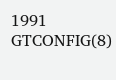1991                      GTCONFIG(8)